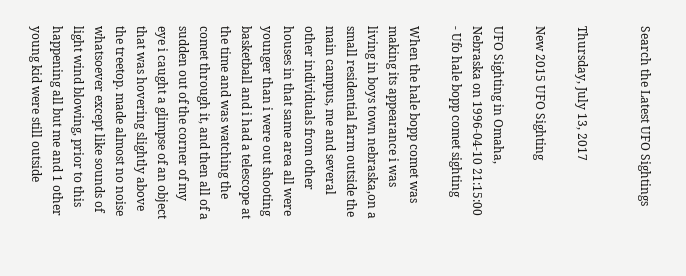Search the Latest UFO Sightings


Thursday, July 13, 2017

New 2015 UFO Sighting

UFO Sighting in Omaha, Nebraska on 1996-04-10 21:15:00 - Ufo hale bopp comet sighting

When the hale bopp comet was making its appearance i was living in boys town nebraska,on a small residential farm outside the main campus, me and several other individuals from other houses in that same area all were younger than i were out shooting basketball and i had a telescope at the time and was watching the comet through it, and then all of a sudden out of the corner of my eye i caught a glimpse of an object that was hovering slightly above the treetop. made almost no noise whatsoever except like sounds of light wind blowing, prior to this happening all but me and 1 other young kid were still outside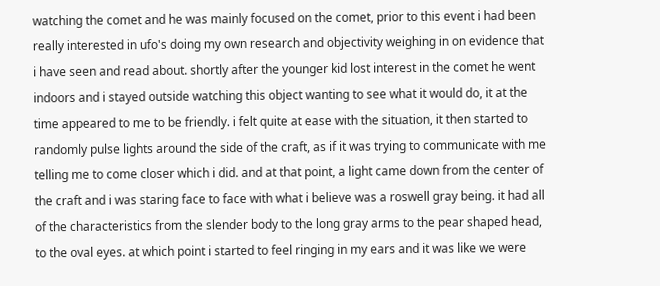watching the comet and he was mainly focused on the comet, prior to this event i had been really interested in ufo's doing my own research and objectivity weighing in on evidence that i have seen and read about. shortly after the younger kid lost interest in the comet he went indoors and i stayed outside watching this object wanting to see what it would do, it at the time appeared to me to be friendly. i felt quite at ease with the situation, it then started to randomly pulse lights around the side of the craft, as if it was trying to communicate with me telling me to come closer which i did. and at that point, a light came down from the center of the craft and i was staring face to face with what i believe was a roswell gray being. it had all of the characteristics from the slender body to the long gray arms to the pear shaped head, to the oval eyes. at which point i started to feel ringing in my ears and it was like we were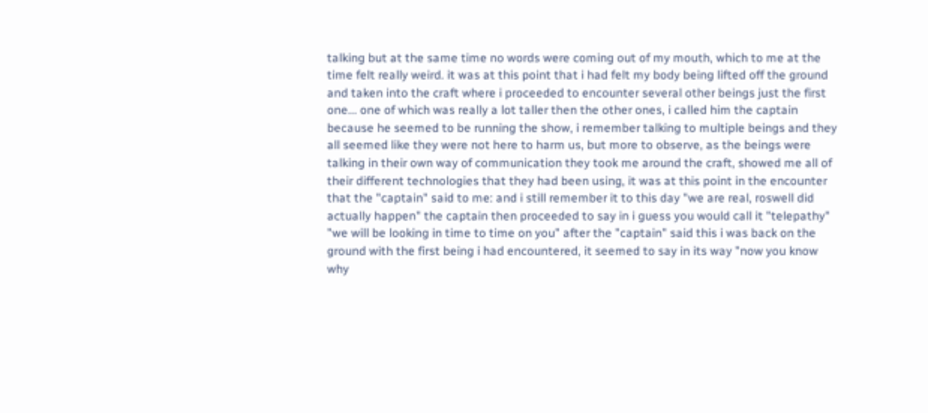talking but at the same time no words were coming out of my mouth, which to me at the time felt really weird. it was at this point that i had felt my body being lifted off the ground and taken into the craft where i proceeded to encounter several other beings just the first one... one of which was really a lot taller then the other ones, i called him the captain because he seemed to be running the show, i remember talking to multiple beings and they all seemed like they were not here to harm us, but more to observe, as the beings were talking in their own way of communication they took me around the craft, showed me all of their different technologies that they had been using, it was at this point in the encounter that the "captain" said to me: and i still remember it to this day "we are real, roswell did actually happen" the captain then proceeded to say in i guess you would call it "telepathy" "we will be looking in time to time on you" after the "captain" said this i was back on the ground with the first being i had encountered, it seemed to say in its way "now you know why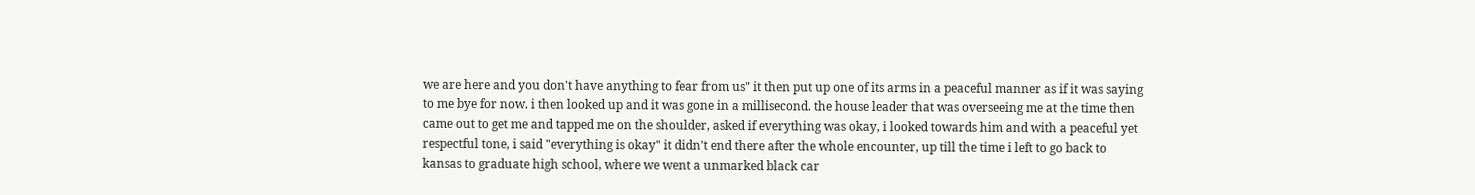we are here and you don't have anything to fear from us" it then put up one of its arms in a peaceful manner as if it was saying to me bye for now. i then looked up and it was gone in a millisecond. the house leader that was overseeing me at the time then came out to get me and tapped me on the shoulder, asked if everything was okay, i looked towards him and with a peaceful yet respectful tone, i said "everything is okay" it didn't end there after the whole encounter, up till the time i left to go back to kansas to graduate high school, where we went a unmarked black car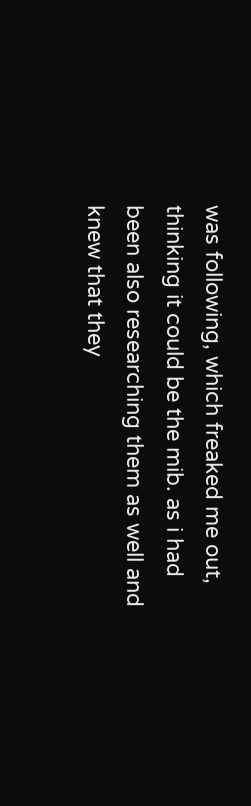was following, which freaked me out, thinking it could be the mib. as i had been also researching them as well and knew that they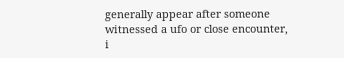generally appear after someone witnessed a ufo or close encounter, i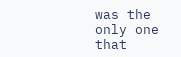was the only one that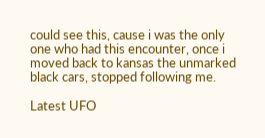could see this, cause i was the only one who had this encounter, once i moved back to kansas the unmarked black cars, stopped following me.

Latest UFO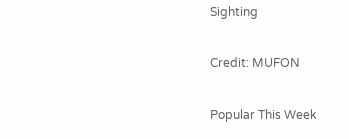Sighting

Credit: MUFON

Popular This Week